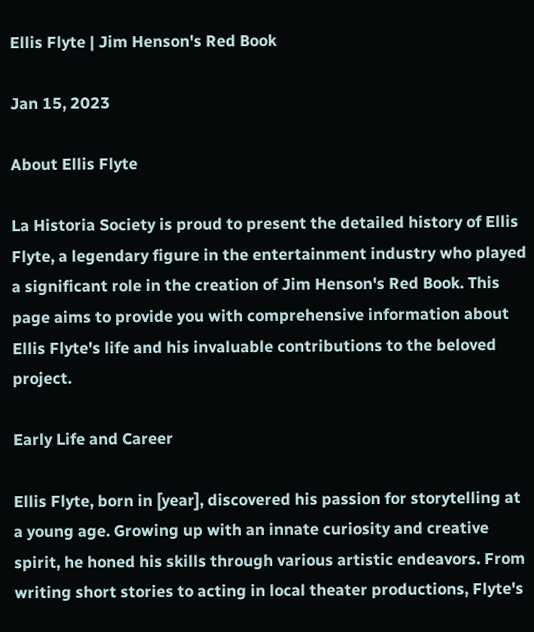Ellis Flyte | Jim Henson's Red Book

Jan 15, 2023

About Ellis Flyte

La Historia Society is proud to present the detailed history of Ellis Flyte, a legendary figure in the entertainment industry who played a significant role in the creation of Jim Henson's Red Book. This page aims to provide you with comprehensive information about Ellis Flyte's life and his invaluable contributions to the beloved project.

Early Life and Career

Ellis Flyte, born in [year], discovered his passion for storytelling at a young age. Growing up with an innate curiosity and creative spirit, he honed his skills through various artistic endeavors. From writing short stories to acting in local theater productions, Flyte's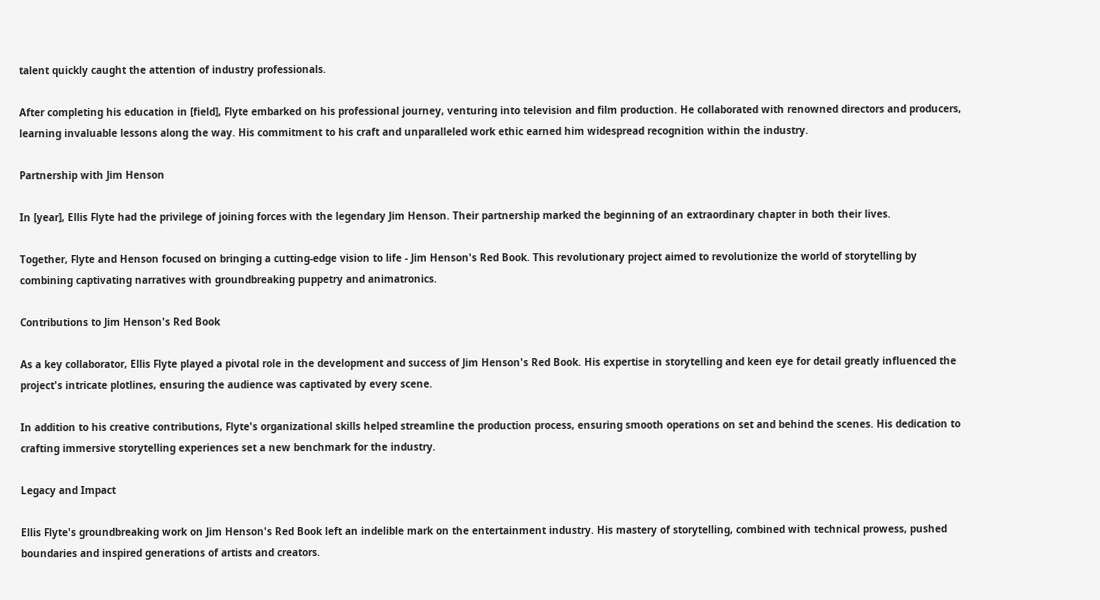talent quickly caught the attention of industry professionals.

After completing his education in [field], Flyte embarked on his professional journey, venturing into television and film production. He collaborated with renowned directors and producers, learning invaluable lessons along the way. His commitment to his craft and unparalleled work ethic earned him widespread recognition within the industry.

Partnership with Jim Henson

In [year], Ellis Flyte had the privilege of joining forces with the legendary Jim Henson. Their partnership marked the beginning of an extraordinary chapter in both their lives.

Together, Flyte and Henson focused on bringing a cutting-edge vision to life - Jim Henson's Red Book. This revolutionary project aimed to revolutionize the world of storytelling by combining captivating narratives with groundbreaking puppetry and animatronics.

Contributions to Jim Henson's Red Book

As a key collaborator, Ellis Flyte played a pivotal role in the development and success of Jim Henson's Red Book. His expertise in storytelling and keen eye for detail greatly influenced the project's intricate plotlines, ensuring the audience was captivated by every scene.

In addition to his creative contributions, Flyte's organizational skills helped streamline the production process, ensuring smooth operations on set and behind the scenes. His dedication to crafting immersive storytelling experiences set a new benchmark for the industry.

Legacy and Impact

Ellis Flyte's groundbreaking work on Jim Henson's Red Book left an indelible mark on the entertainment industry. His mastery of storytelling, combined with technical prowess, pushed boundaries and inspired generations of artists and creators.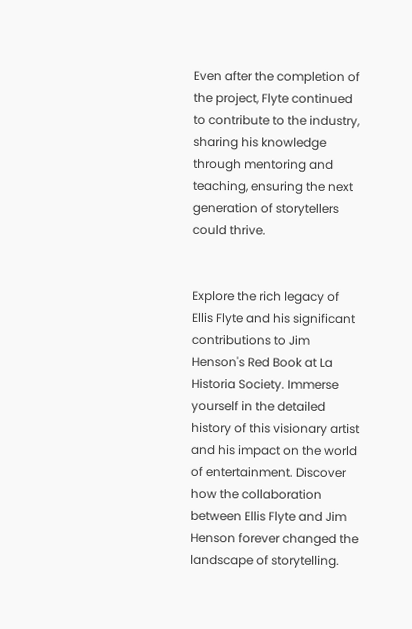Even after the completion of the project, Flyte continued to contribute to the industry, sharing his knowledge through mentoring and teaching, ensuring the next generation of storytellers could thrive.


Explore the rich legacy of Ellis Flyte and his significant contributions to Jim Henson's Red Book at La Historia Society. Immerse yourself in the detailed history of this visionary artist and his impact on the world of entertainment. Discover how the collaboration between Ellis Flyte and Jim Henson forever changed the landscape of storytelling.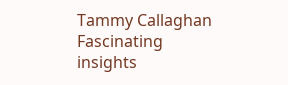Tammy Callaghan
Fascinating insights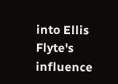into Ellis Flyte's influence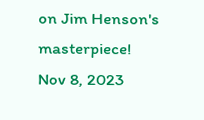on Jim Henson's masterpiece!
Nov 8, 2023